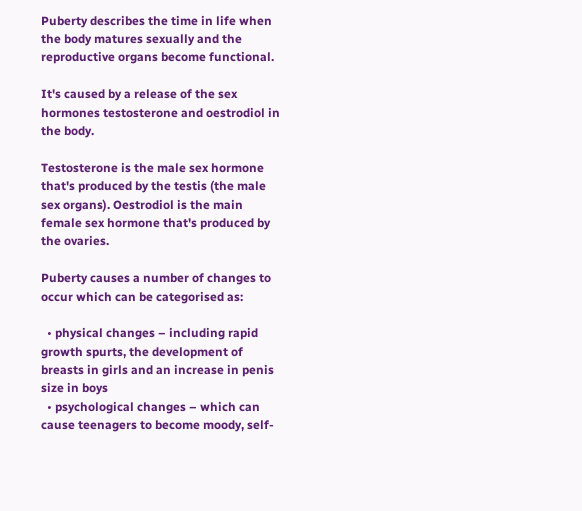Puberty describes the time in life when the body matures sexually and the reproductive organs become functional.

It's caused by a release of the sex hormones testosterone and oestrodiol in the body.

Testosterone is the male sex hormone that's produced by the testis (the male sex organs). Oestrodiol is the main female sex hormone that's produced by the ovaries.

Puberty causes a number of changes to occur which can be categorised as:

  • physical changes – including rapid growth spurts, the development of breasts in girls and an increase in penis size in boys
  • psychological changes – which can cause teenagers to become moody, self-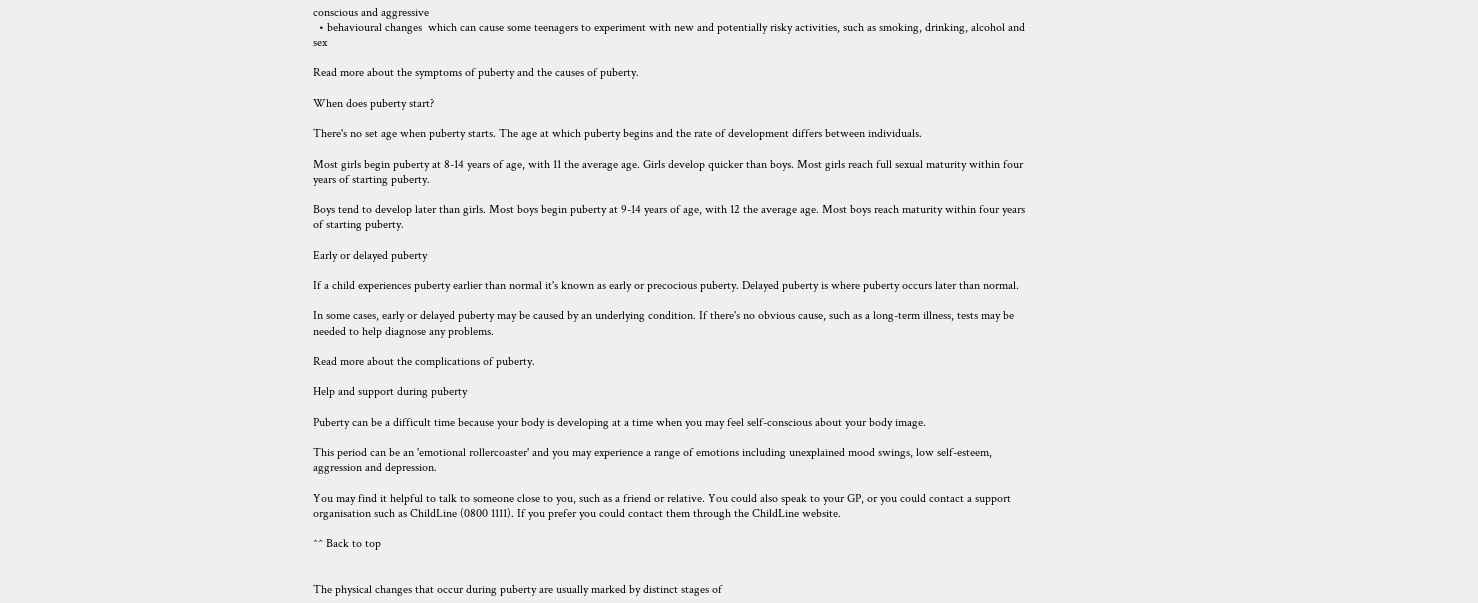conscious and aggressive
  • behavioural changes  which can cause some teenagers to experiment with new and potentially risky activities, such as smoking, drinking, alcohol and sex

Read more about the symptoms of puberty and the causes of puberty.

When does puberty start?

There's no set age when puberty starts. The age at which puberty begins and the rate of development differs between individuals.

Most girls begin puberty at 8-14 years of age, with 11 the average age. Girls develop quicker than boys. Most girls reach full sexual maturity within four years of starting puberty.

Boys tend to develop later than girls. Most boys begin puberty at 9-14 years of age, with 12 the average age. Most boys reach maturity within four years of starting puberty.

Early or delayed puberty

If a child experiences puberty earlier than normal it's known as early or precocious puberty. Delayed puberty is where puberty occurs later than normal.

In some cases, early or delayed puberty may be caused by an underlying condition. If there's no obvious cause, such as a long-term illness, tests may be needed to help diagnose any problems.

Read more about the complications of puberty.

Help and support during puberty

Puberty can be a difficult time because your body is developing at a time when you may feel self-conscious about your body image.

This period can be an 'emotional rollercoaster' and you may experience a range of emotions including unexplained mood swings, low self-esteem, aggression and depression.

You may find it helpful to talk to someone close to you, such as a friend or relative. You could also speak to your GP, or you could contact a support organisation such as ChildLine (0800 1111). If you prefer you could contact them through the ChildLine website.

^^ Back to top


The physical changes that occur during puberty are usually marked by distinct stages of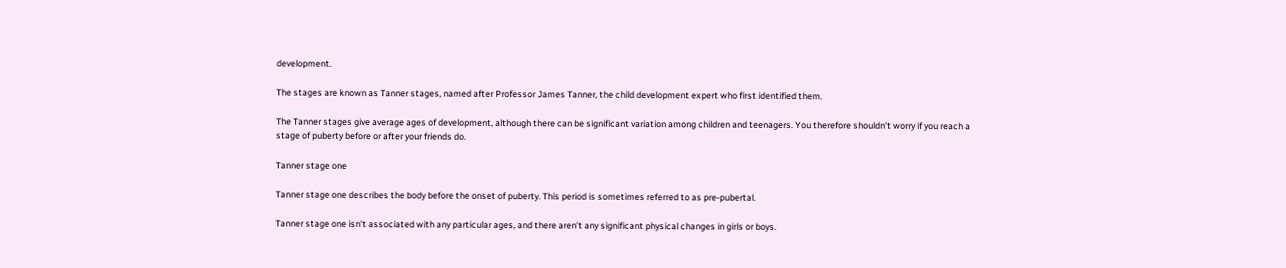development.

The stages are known as Tanner stages, named after Professor James Tanner, the child development expert who first identified them.

The Tanner stages give average ages of development, although there can be significant variation among children and teenagers. You therefore shouldn't worry if you reach a stage of puberty before or after your friends do.

Tanner stage one

Tanner stage one describes the body before the onset of puberty. This period is sometimes referred to as pre-pubertal.

Tanner stage one isn't associated with any particular ages, and there aren't any significant physical changes in girls or boys.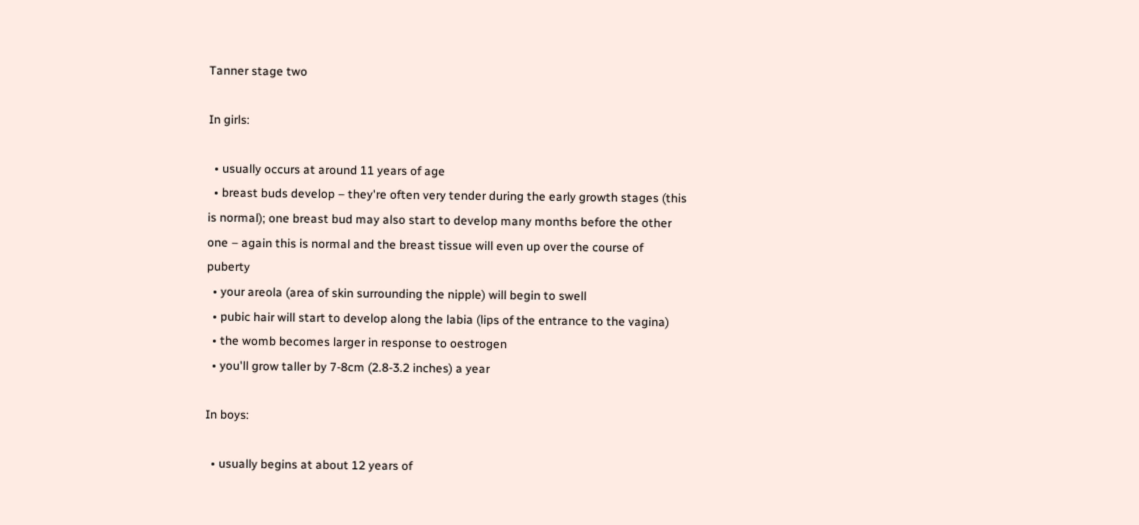Tanner stage two

In girls:

  • usually occurs at around 11 years of age
  • breast buds develop – they're often very tender during the early growth stages (this is normal); one breast bud may also start to develop many months before the other one – again this is normal and the breast tissue will even up over the course of puberty
  • your areola (area of skin surrounding the nipple) will begin to swell
  • pubic hair will start to develop along the labia (lips of the entrance to the vagina)
  • the womb becomes larger in response to oestrogen
  • you'll grow taller by 7-8cm (2.8-3.2 inches) a year

In boys:

  • usually begins at about 12 years of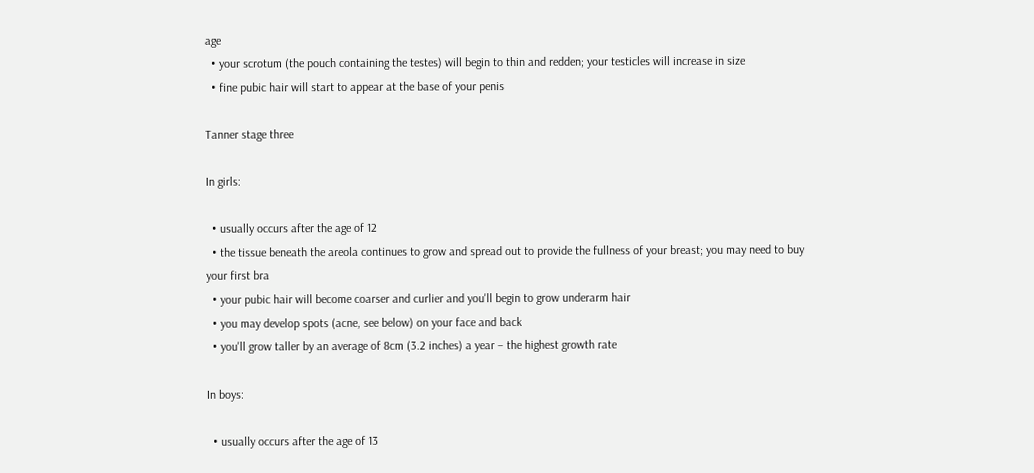age
  • your scrotum (the pouch containing the testes) will begin to thin and redden; your testicles will increase in size
  • fine pubic hair will start to appear at the base of your penis

Tanner stage three

In girls:

  • usually occurs after the age of 12
  • the tissue beneath the areola continues to grow and spread out to provide the fullness of your breast; you may need to buy your first bra
  • your pubic hair will become coarser and curlier and you'll begin to grow underarm hair
  • you may develop spots (acne, see below) on your face and back
  • you'll grow taller by an average of 8cm (3.2 inches) a year – the highest growth rate

In boys:

  • usually occurs after the age of 13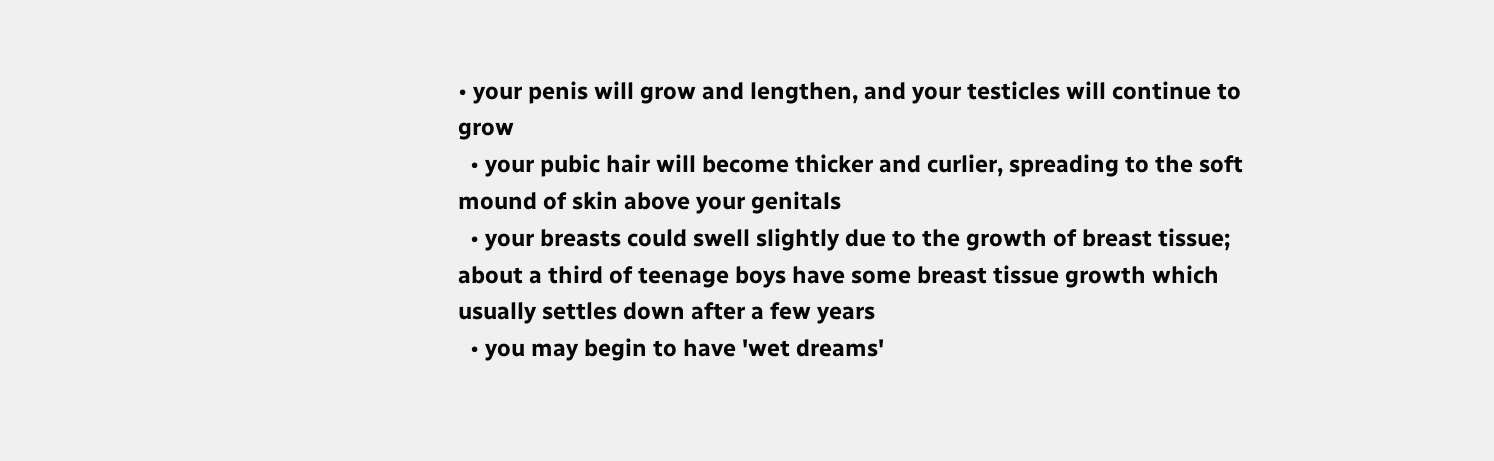• your penis will grow and lengthen, and your testicles will continue to grow
  • your pubic hair will become thicker and curlier, spreading to the soft mound of skin above your genitals
  • your breasts could swell slightly due to the growth of breast tissue; about a third of teenage boys have some breast tissue growth which usually settles down after a few years
  • you may begin to have 'wet dreams'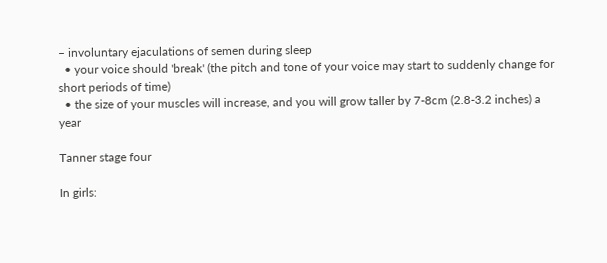– involuntary ejaculations of semen during sleep
  • your voice should 'break' (the pitch and tone of your voice may start to suddenly change for short periods of time)
  • the size of your muscles will increase, and you will grow taller by 7-8cm (2.8-3.2 inches) a year

Tanner stage four

In girls: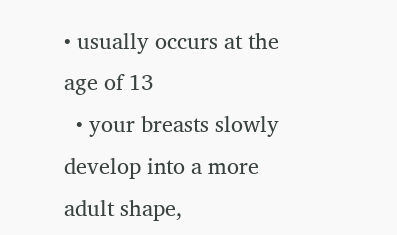• usually occurs at the age of 13
  • your breasts slowly develop into a more adult shape,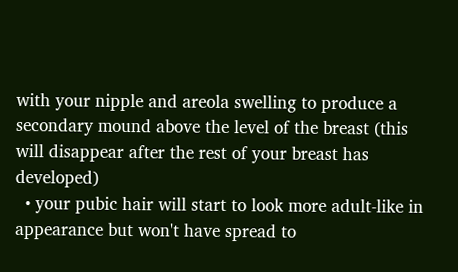with your nipple and areola swelling to produce a secondary mound above the level of the breast (this will disappear after the rest of your breast has developed)
  • your pubic hair will start to look more adult-like in appearance but won't have spread to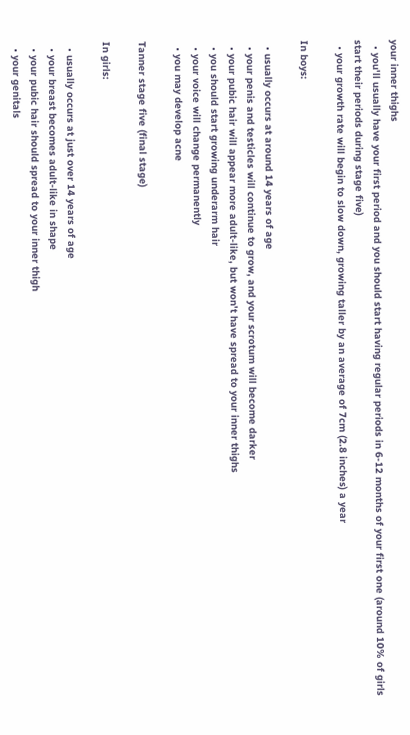your inner thighs
  • you'll usually have your first period and you should start having regular periods in 6-12 months of your first one (around 10% of girls start their periods during stage five)
  • your growth rate will begin to slow down, growing taller by an average of 7cm (2.8 inches) a year

In boys:

  • usually occurs at around 14 years of age
  • your penis and testicles will continue to grow, and your scrotum will become darker
  • your pubic hair will appear more adult-like, but won't have spread to your inner thighs
  • you should start growing underarm hair
  • your voice will change permanently
  • you may develop acne

Tanner stage five (final stage)

In girls:

  • usually occurs at just over 14 years of age
  • your breast becomes adult-like in shape
  • your pubic hair should spread to your inner thigh
  • your genitals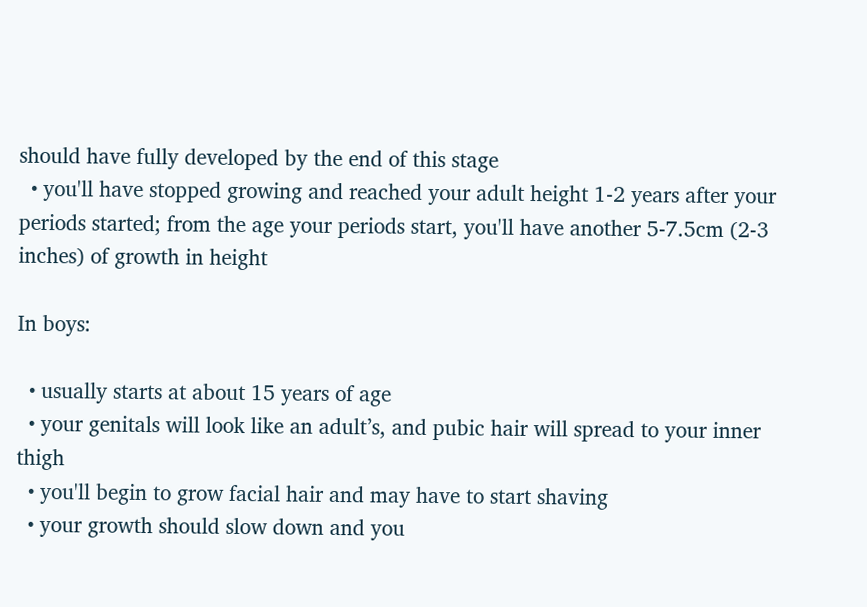should have fully developed by the end of this stage
  • you'll have stopped growing and reached your adult height 1-2 years after your periods started; from the age your periods start, you'll have another 5-7.5cm (2-3 inches) of growth in height

In boys:

  • usually starts at about 15 years of age
  • your genitals will look like an adult’s, and pubic hair will spread to your inner thigh
  • you'll begin to grow facial hair and may have to start shaving
  • your growth should slow down and you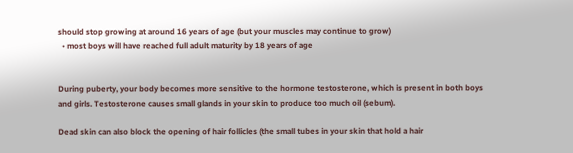should stop growing at around 16 years of age (but your muscles may continue to grow)
  • most boys will have reached full adult maturity by 18 years of age


During puberty, your body becomes more sensitive to the hormone testosterone, which is present in both boys and girls. Testosterone causes small glands in your skin to produce too much oil (sebum).

Dead skin can also block the opening of hair follicles (the small tubes in your skin that hold a hair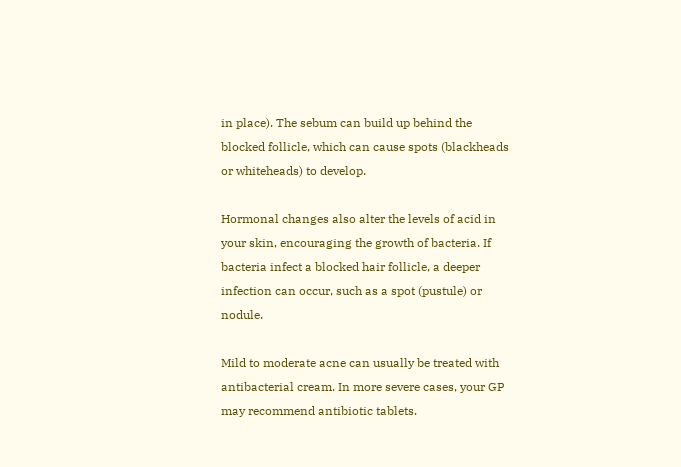in place). The sebum can build up behind the blocked follicle, which can cause spots (blackheads or whiteheads) to develop.

Hormonal changes also alter the levels of acid in your skin, encouraging the growth of bacteria. If bacteria infect a blocked hair follicle, a deeper infection can occur, such as a spot (pustule) or nodule.

Mild to moderate acne can usually be treated with antibacterial cream. In more severe cases, your GP may recommend antibiotic tablets.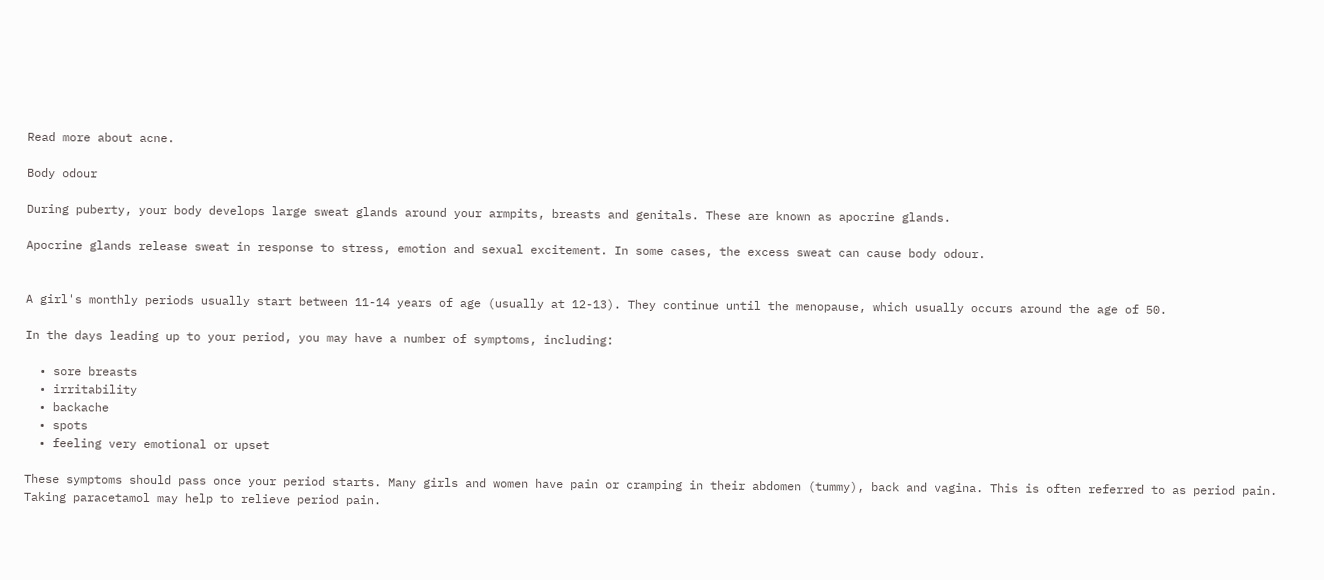Read more about acne.

Body odour

During puberty, your body develops large sweat glands around your armpits, breasts and genitals. These are known as apocrine glands.

Apocrine glands release sweat in response to stress, emotion and sexual excitement. In some cases, the excess sweat can cause body odour.


A girl's monthly periods usually start between 11-14 years of age (usually at 12-13). They continue until the menopause, which usually occurs around the age of 50.

In the days leading up to your period, you may have a number of symptoms, including:

  • sore breasts
  • irritability
  • backache
  • spots
  • feeling very emotional or upset

These symptoms should pass once your period starts. Many girls and women have pain or cramping in their abdomen (tummy), back and vagina. This is often referred to as period pain. Taking paracetamol may help to relieve period pain.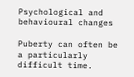Psychological and behavioural changes

Puberty can often be a particularly difficult time.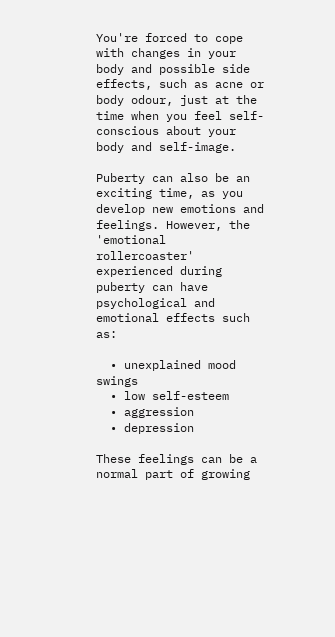You're forced to cope with changes in your body and possible side effects, such as acne or body odour, just at the time when you feel self-conscious about your body and self-image.

Puberty can also be an exciting time, as you develop new emotions and feelings. However, the 'emotional rollercoaster' experienced during puberty can have psychological and emotional effects such as:

  • unexplained mood swings
  • low self-esteem
  • aggression
  • depression

These feelings can be a normal part of growing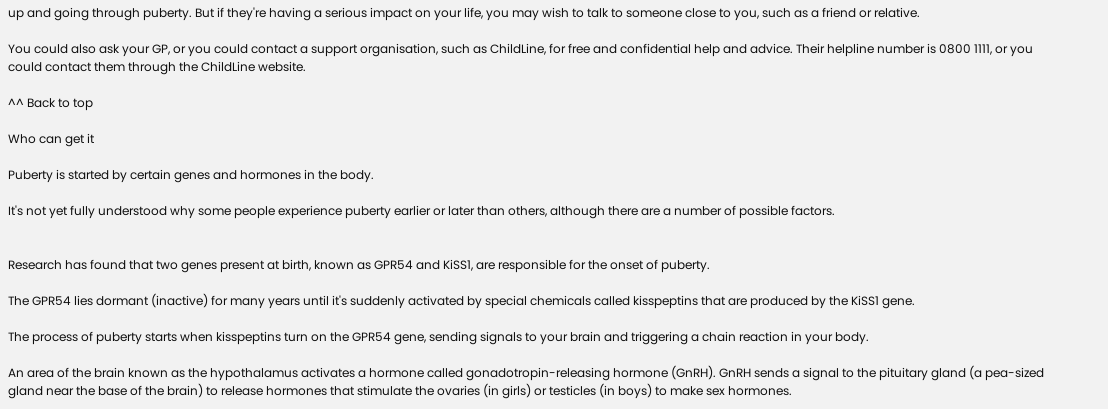up and going through puberty. But if they're having a serious impact on your life, you may wish to talk to someone close to you, such as a friend or relative.

You could also ask your GP, or you could contact a support organisation, such as ChildLine, for free and confidential help and advice. Their helpline number is 0800 1111, or you could contact them through the ChildLine website.

^^ Back to top

Who can get it

Puberty is started by certain genes and hormones in the body.

It's not yet fully understood why some people experience puberty earlier or later than others, although there are a number of possible factors.


Research has found that two genes present at birth, known as GPR54 and KiSS1, are responsible for the onset of puberty.

The GPR54 lies dormant (inactive) for many years until it's suddenly activated by special chemicals called kisspeptins that are produced by the KiSS1 gene.

The process of puberty starts when kisspeptins turn on the GPR54 gene, sending signals to your brain and triggering a chain reaction in your body.

An area of the brain known as the hypothalamus activates a hormone called gonadotropin-releasing hormone (GnRH). GnRH sends a signal to the pituitary gland (a pea-sized gland near the base of the brain) to release hormones that stimulate the ovaries (in girls) or testicles (in boys) to make sex hormones.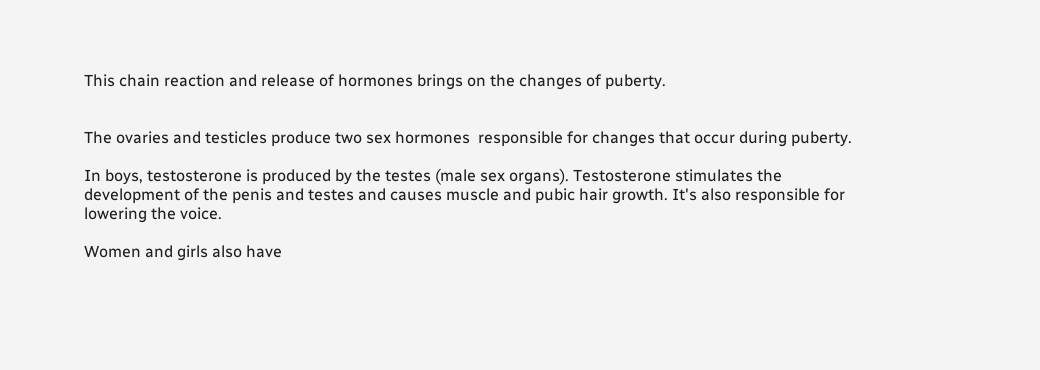This chain reaction and release of hormones brings on the changes of puberty.


The ovaries and testicles produce two sex hormones  responsible for changes that occur during puberty.

In boys, testosterone is produced by the testes (male sex organs). Testosterone stimulates the development of the penis and testes and causes muscle and pubic hair growth. It's also responsible for lowering the voice.

Women and girls also have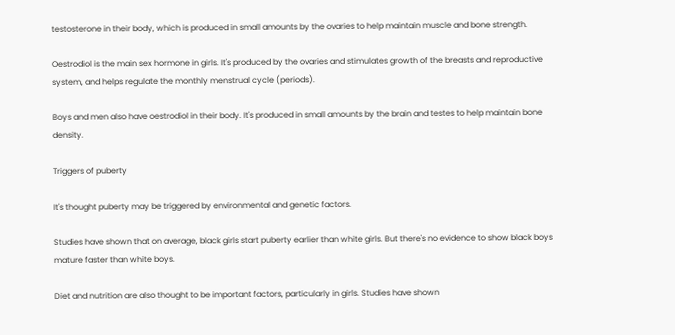testosterone in their body, which is produced in small amounts by the ovaries to help maintain muscle and bone strength.

Oestrodiol is the main sex hormone in girls. It's produced by the ovaries and stimulates growth of the breasts and reproductive system, and helps regulate the monthly menstrual cycle (periods).

Boys and men also have oestrodiol in their body. It's produced in small amounts by the brain and testes to help maintain bone density.

Triggers of puberty

It's thought puberty may be triggered by environmental and genetic factors.

Studies have shown that on average, black girls start puberty earlier than white girls. But there's no evidence to show black boys mature faster than white boys.

Diet and nutrition are also thought to be important factors, particularly in girls. Studies have shown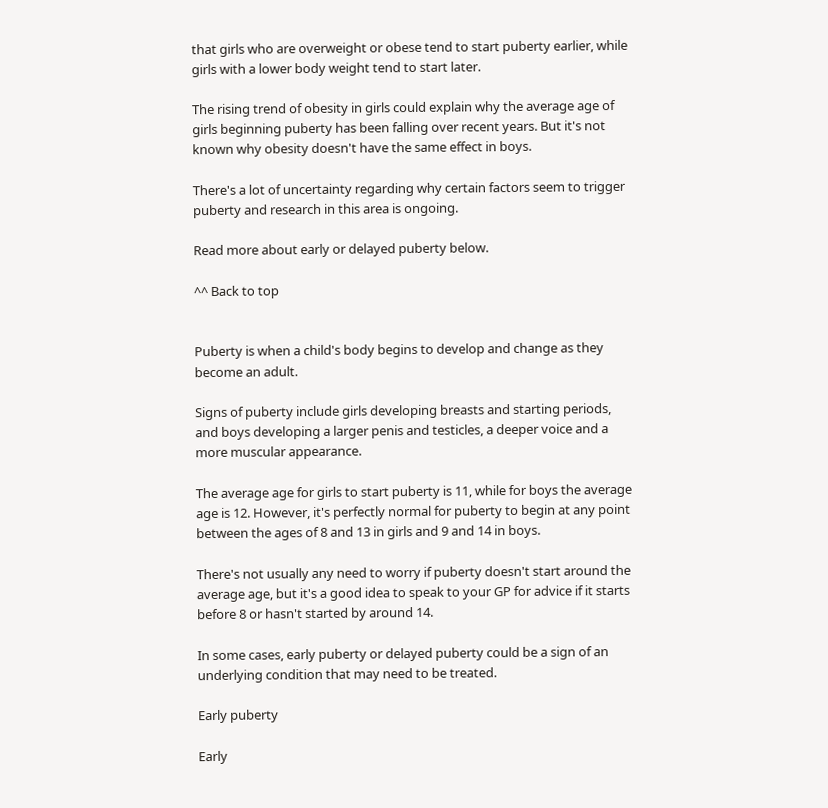that girls who are overweight or obese tend to start puberty earlier, while girls with a lower body weight tend to start later.

The rising trend of obesity in girls could explain why the average age of girls beginning puberty has been falling over recent years. But it's not known why obesity doesn't have the same effect in boys.

There's a lot of uncertainty regarding why certain factors seem to trigger puberty and research in this area is ongoing.

Read more about early or delayed puberty below.

^^ Back to top


Puberty is when a child's body begins to develop and change as they become an adult.

Signs of puberty include girls developing breasts and starting periods, and boys developing a larger penis and testicles, a deeper voice and a more muscular appearance.

The average age for girls to start puberty is 11, while for boys the average age is 12. However, it's perfectly normal for puberty to begin at any point between the ages of 8 and 13 in girls and 9 and 14 in boys.

There's not usually any need to worry if puberty doesn't start around the average age, but it's a good idea to speak to your GP for advice if it starts before 8 or hasn't started by around 14.

In some cases, early puberty or delayed puberty could be a sign of an underlying condition that may need to be treated.

Early puberty

Early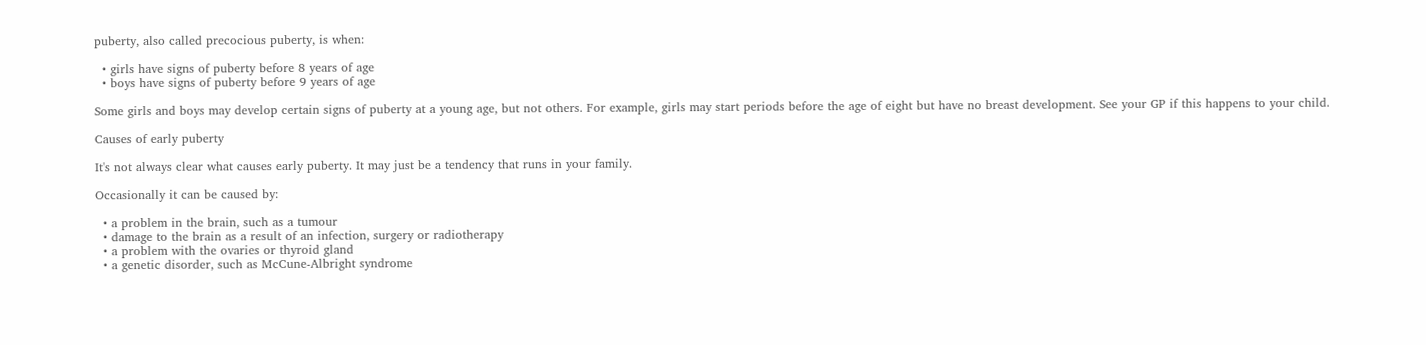puberty, also called precocious puberty, is when:

  • girls have signs of puberty before 8 years of age
  • boys have signs of puberty before 9 years of age

Some girls and boys may develop certain signs of puberty at a young age, but not others. For example, girls may start periods before the age of eight but have no breast development. See your GP if this happens to your child.

Causes of early puberty

It's not always clear what causes early puberty. It may just be a tendency that runs in your family.

Occasionally it can be caused by:

  • a problem in the brain, such as a tumour
  • damage to the brain as a result of an infection, surgery or radiotherapy
  • a problem with the ovaries or thyroid gland
  • a genetic disorder, such as McCune-Albright syndrome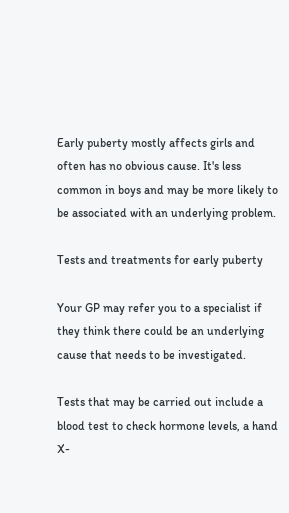Early puberty mostly affects girls and often has no obvious cause. It's less common in boys and may be more likely to be associated with an underlying problem.

Tests and treatments for early puberty

Your GP may refer you to a specialist if they think there could be an underlying cause that needs to be investigated.

Tests that may be carried out include a blood test to check hormone levels, a hand X-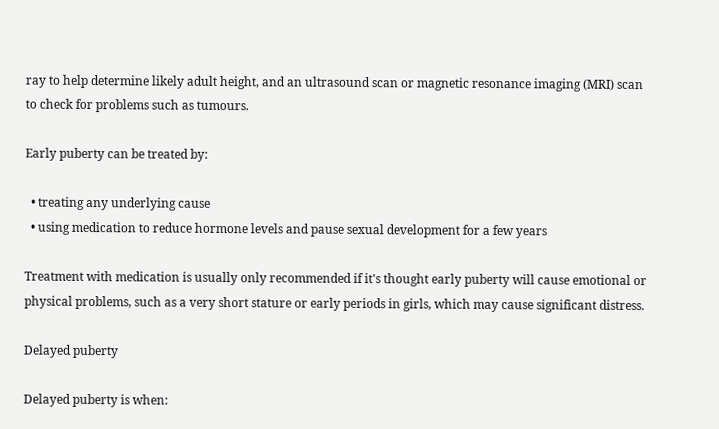ray to help determine likely adult height, and an ultrasound scan or magnetic resonance imaging (MRI) scan to check for problems such as tumours.

Early puberty can be treated by:

  • treating any underlying cause
  • using medication to reduce hormone levels and pause sexual development for a few years

Treatment with medication is usually only recommended if it's thought early puberty will cause emotional or physical problems, such as a very short stature or early periods in girls, which may cause significant distress.

Delayed puberty

Delayed puberty is when: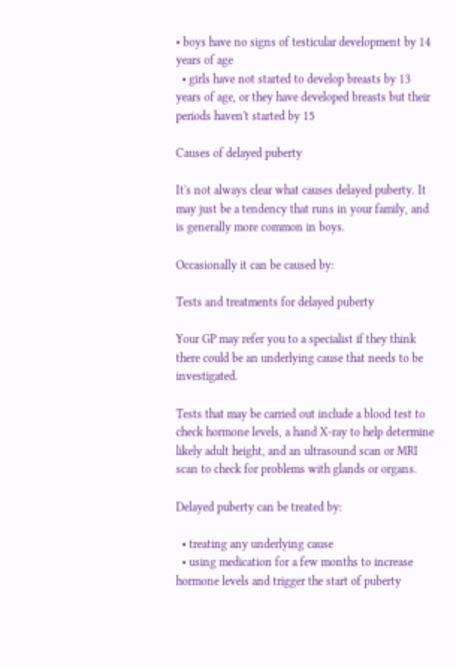• boys have no signs of testicular development by 14 years of age
  • girls have not started to develop breasts by 13 years of age, or they have developed breasts but their periods haven't started by 15

Causes of delayed puberty

It's not always clear what causes delayed puberty. It may just be a tendency that runs in your family, and is generally more common in boys.

Occasionally it can be caused by:

Tests and treatments for delayed puberty

Your GP may refer you to a specialist if they think there could be an underlying cause that needs to be investigated.

Tests that may be carried out include a blood test to check hormone levels, a hand X-ray to help determine likely adult height, and an ultrasound scan or MRI scan to check for problems with glands or organs.

Delayed puberty can be treated by:

  • treating any underlying cause
  • using medication for a few months to increase hormone levels and trigger the start of puberty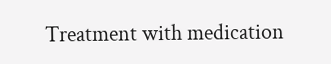Treatment with medication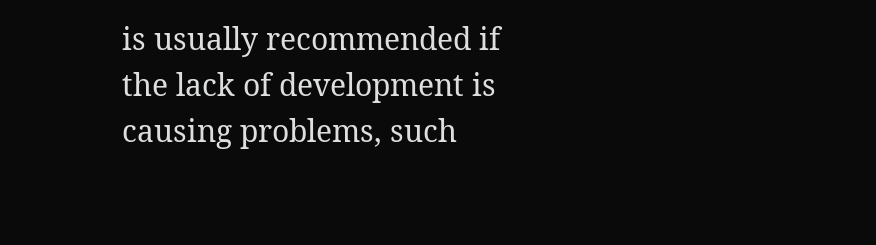is usually recommended if the lack of development is causing problems, such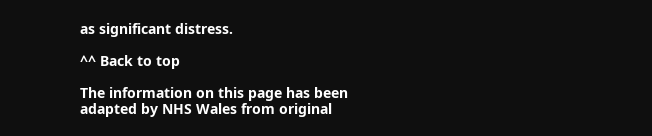as significant distress.

^^ Back to top

The information on this page has been adapted by NHS Wales from original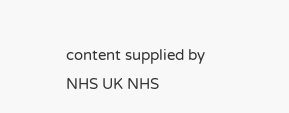content supplied by NHS UK NHS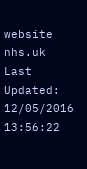website nhs.uk
Last Updated: 12/05/2016 13:56:22